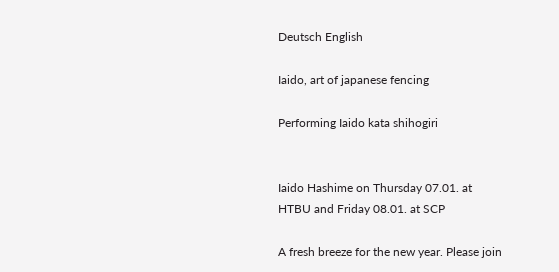Deutsch English

Iaido, art of japanese fencing

Performing Iaido kata shihogiri


Iaido Hashime on Thursday 07.01. at HTBU and Friday 08.01. at SCP

A fresh breeze for the new year. Please join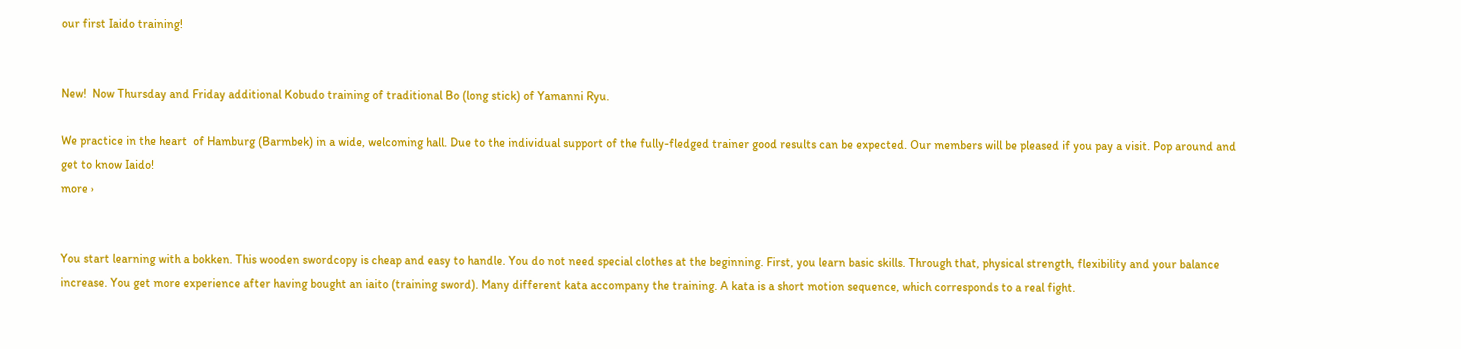our first Iaido training!


New!  Now Thursday and Friday additional Kobudo training of traditional Bo (long stick) of Yamanni Ryu.

We practice in the heart  of Hamburg (Barmbek) in a wide, welcoming hall. Due to the individual support of the fully-fledged trainer good results can be expected. Our members will be pleased if you pay a visit. Pop around and get to know Iaido!
more ›


You start learning with a bokken. This wooden swordcopy is cheap and easy to handle. You do not need special clothes at the beginning. First, you learn basic skills. Through that, physical strength, flexibility and your balance increase. You get more experience after having bought an iaito (training sword). Many different kata accompany the training. A kata is a short motion sequence, which corresponds to a real fight.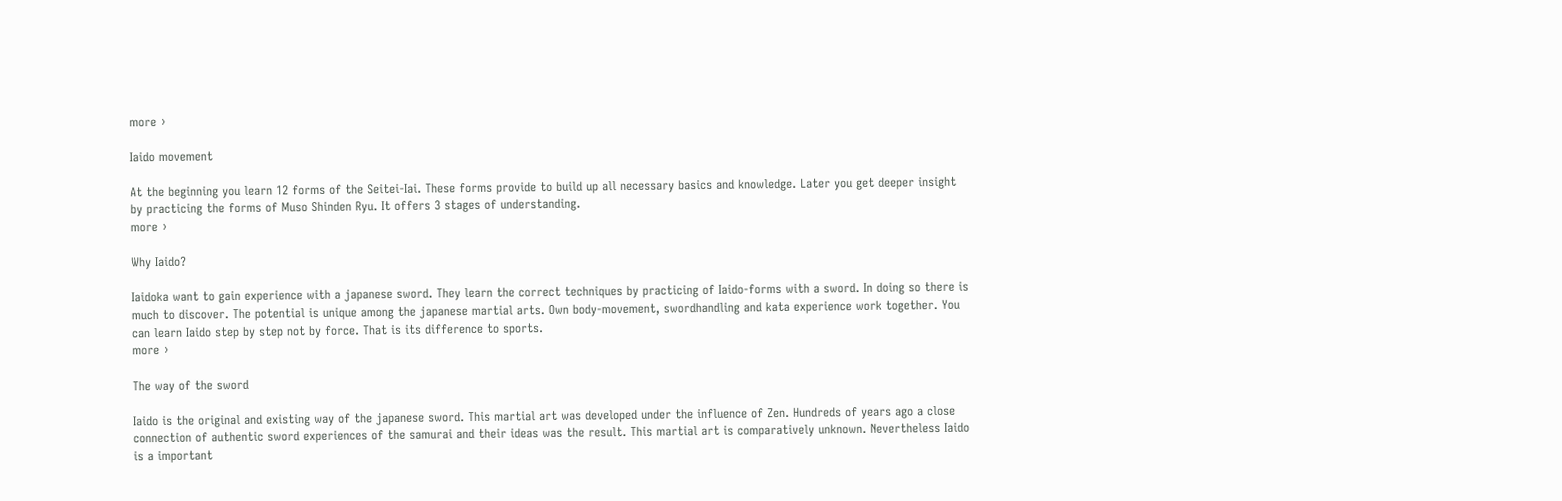more ›

Iaido movement

At the beginning you learn 12 forms of the Seitei-Iai. These forms provide to build up all necessary basics and knowledge. Later you get deeper insight by practicing the forms of Muso Shinden Ryu. It offers 3 stages of understanding.
more ›

Why Iaido?

Iaidoka want to gain experience with a japanese sword. They learn the correct techniques by practicing of Iaido-forms with a sword. In doing so there is much to discover. The potential is unique among the japanese martial arts. Own body-movement, swordhandling and kata experience work together. You can learn Iaido step by step not by force. That is its difference to sports.
more ›

The way of the sword

Iaido is the original and existing way of the japanese sword. This martial art was developed under the influence of Zen. Hundreds of years ago a close connection of authentic sword experiences of the samurai and their ideas was the result. This martial art is comparatively unknown. Nevertheless Iaido is a important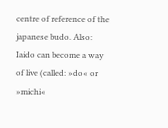centre of reference of the japanese budo. Also: Iaido can become a way of live (called: »do« or »michi«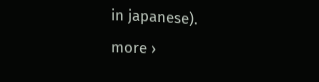in japanese).
more ›